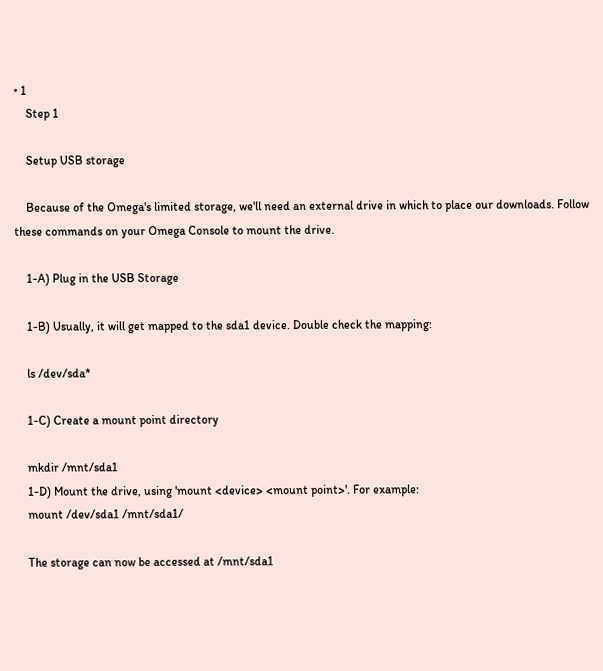• 1
    Step 1

    Setup USB storage

    Because of the Omega's limited storage, we'll need an external drive in which to place our downloads. Follow these commands on your Omega Console to mount the drive.

    1-A) Plug in the USB Storage

    1-B) Usually, it will get mapped to the sda1 device. Double check the mapping:

    ls /dev/sda*

    1-C) Create a mount point directory

    mkdir /mnt/sda1
    1-D) Mount the drive, using 'mount <device> <mount point>'. For example:
    mount /dev/sda1 /mnt/sda1/

    The storage can now be accessed at /mnt/sda1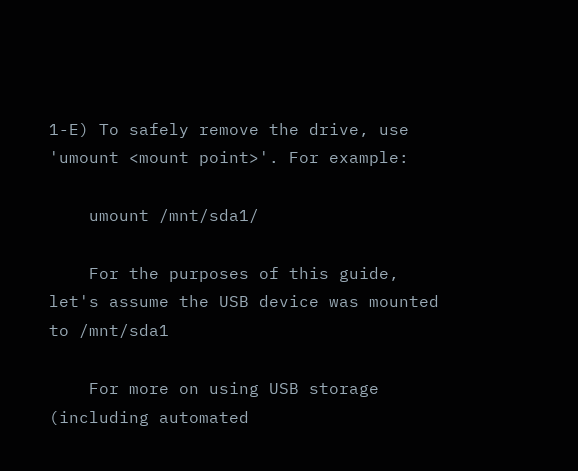1-E) To safely remove the drive, use 'umount <mount point>'. For example:

    umount /mnt/sda1/

    For the purposes of this guide, let's assume the USB device was mounted to /mnt/sda1

    For more on using USB storage (including automated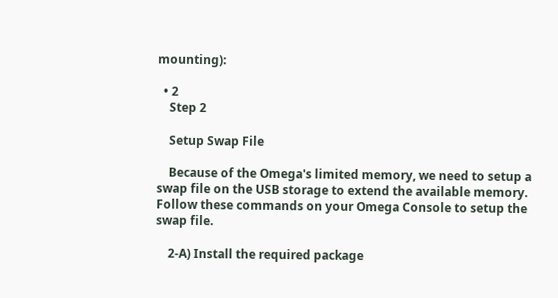mounting):

  • 2
    Step 2

    Setup Swap File

    Because of the Omega's limited memory, we need to setup a swap file on the USB storage to extend the available memory. Follow these commands on your Omega Console to setup the swap file.

    2-A) Install the required package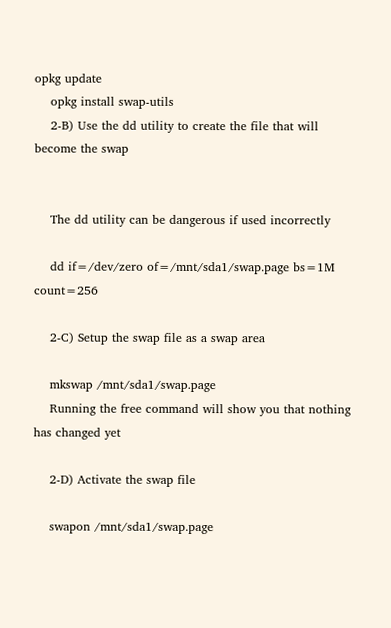opkg update
    opkg install swap-utils
    2-B) Use the dd utility to create the file that will become the swap


    The dd utility can be dangerous if used incorrectly

    dd if=/dev/zero of=/mnt/sda1/swap.page bs=1M count=256

    2-C) Setup the swap file as a swap area

    mkswap /mnt/sda1/swap.page
    Running the free command will show you that nothing has changed yet

    2-D) Activate the swap file

    swapon /mnt/sda1/swap.page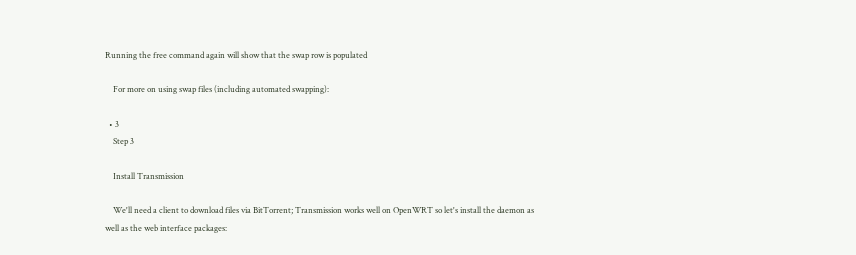Running the free command again will show that the swap row is populated

    For more on using swap files (including automated swapping):

  • 3
    Step 3

    Install Transmission

    We'll need a client to download files via BitTorrent; Transmission works well on OpenWRT so let's install the daemon as well as the web interface packages: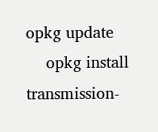opkg update
    opkg install transmission-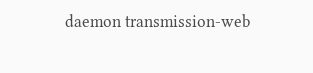daemon transmission-web